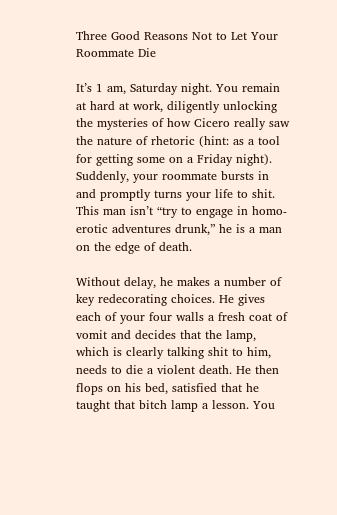Three Good Reasons Not to Let Your Roommate Die

It’s 1 am, Saturday night. You remain at hard at work, diligently unlocking the mysteries of how Cicero really saw the nature of rhetoric (hint: as a tool for getting some on a Friday night). Suddenly, your roommate bursts in and promptly turns your life to shit. This man isn’t “try to engage in homo-erotic adventures drunk,” he is a man on the edge of death.

Without delay, he makes a number of key redecorating choices. He gives each of your four walls a fresh coat of vomit and decides that the lamp, which is clearly talking shit to him, needs to die a violent death. He then flops on his bed, satisfied that he taught that bitch lamp a lesson. You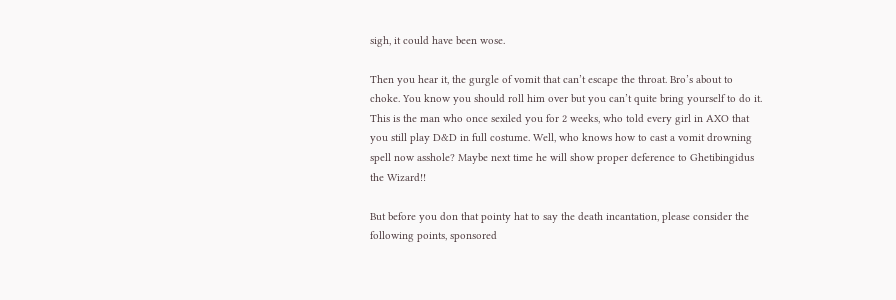sigh, it could have been wose.

Then you hear it, the gurgle of vomit that can’t escape the throat. Bro’s about to choke. You know you should roll him over but you can’t quite bring yourself to do it. This is the man who once sexiled you for 2 weeks, who told every girl in AXO that you still play D&D in full costume. Well, who knows how to cast a vomit drowning spell now asshole? Maybe next time he will show proper deference to Ghetibingidus the Wizard!!

But before you don that pointy hat to say the death incantation, please consider the following points, sponsored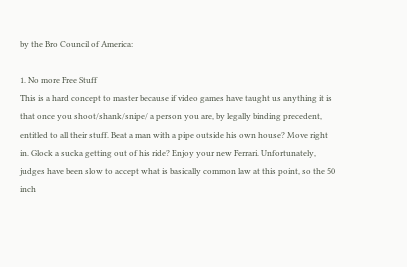by the Bro Council of America:

1. No more Free Stuff
This is a hard concept to master because if video games have taught us anything it is that once you shoot/shank/snipe/ a person you are, by legally binding precedent, entitled to all their stuff. Beat a man with a pipe outside his own house? Move right in. Glock a sucka getting out of his ride? Enjoy your new Ferrari. Unfortunately, judges have been slow to accept what is basically common law at this point, so the 50 inch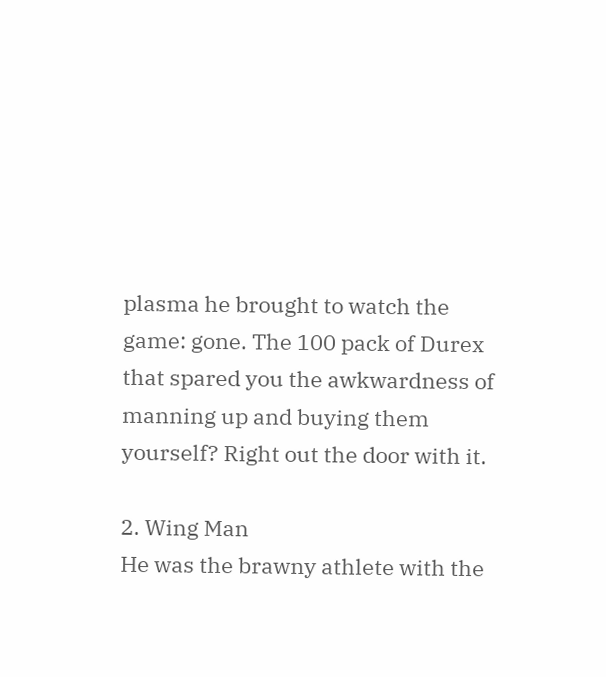plasma he brought to watch the game: gone. The 100 pack of Durex that spared you the awkwardness of manning up and buying them yourself? Right out the door with it.

2. Wing Man
He was the brawny athlete with the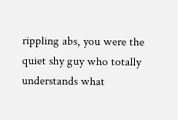rippling abs, you were the quiet shy guy who totally understands what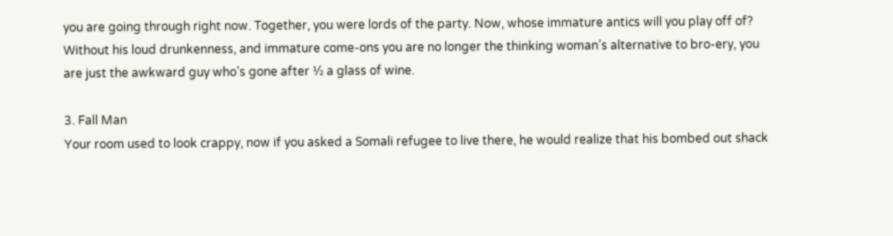you are going through right now. Together, you were lords of the party. Now, whose immature antics will you play off of? Without his loud drunkenness, and immature come-ons you are no longer the thinking woman’s alternative to bro-ery, you are just the awkward guy who’s gone after ½ a glass of wine.

3. Fall Man
Your room used to look crappy, now if you asked a Somali refugee to live there, he would realize that his bombed out shack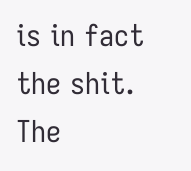is in fact the shit. The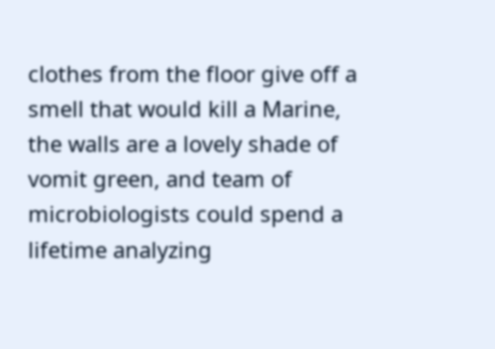clothes from the floor give off a smell that would kill a Marine, the walls are a lovely shade of vomit green, and team of microbiologists could spend a lifetime analyzing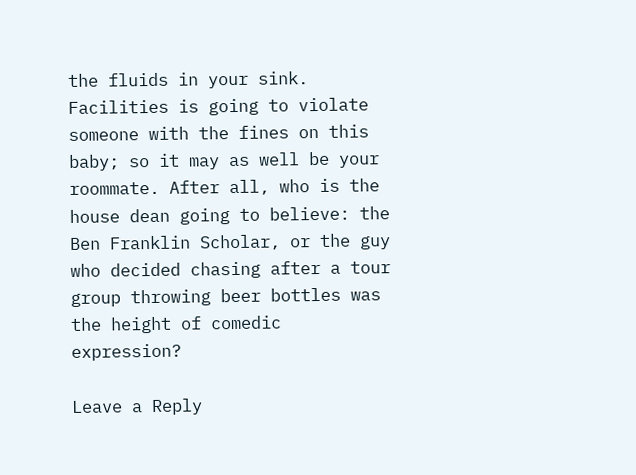the fluids in your sink. Facilities is going to violate someone with the fines on this baby; so it may as well be your roommate. After all, who is the house dean going to believe: the Ben Franklin Scholar, or the guy who decided chasing after a tour group throwing beer bottles was the height of comedic expression?

Leave a Reply